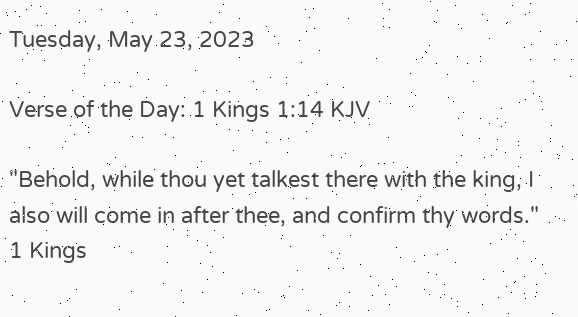Tuesday, May 23, 2023

Verse of the Day: 1 Kings 1:14 KJV

"Behold, while thou yet talkest there with the king, I also will come in after thee, and confirm thy words."
1 Kings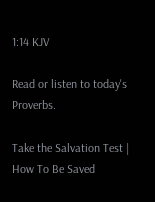1:14 KJV

Read or listen to today's Proverbs.

Take the Salvation Test | How To Be Saved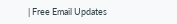| Free Email Updates